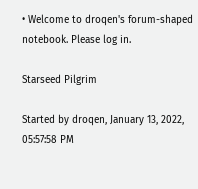• Welcome to droqen's forum-shaped notebook. Please log in.

Starseed Pilgrim

Started by droqen, January 13, 2022, 05:57:58 PM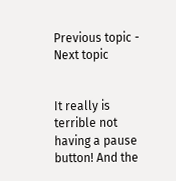Previous topic - Next topic


It really is terrible not having a pause button! And the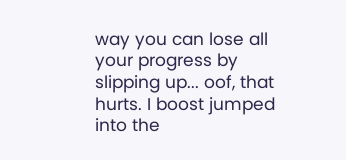way you can lose all your progress by slipping up... oof, that hurts. I boost jumped into the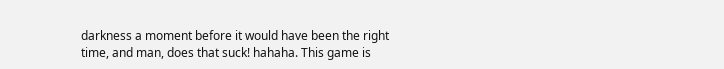darkness a moment before it would have been the right time, and man, does that suck! hahaha. This game is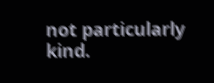not particularly kind.